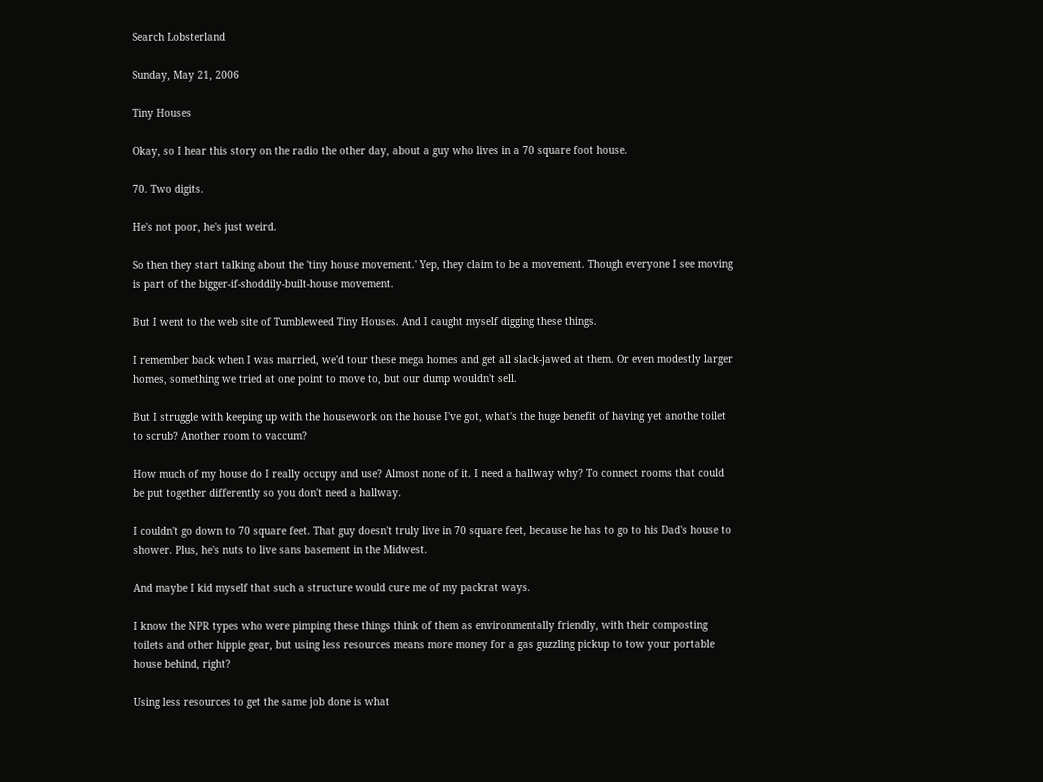Search Lobsterland

Sunday, May 21, 2006

Tiny Houses

Okay, so I hear this story on the radio the other day, about a guy who lives in a 70 square foot house.

70. Two digits.

He's not poor, he's just weird.

So then they start talking about the 'tiny house movement.' Yep, they claim to be a movement. Though everyone I see moving is part of the bigger-if-shoddily-built-house movement.

But I went to the web site of Tumbleweed Tiny Houses. And I caught myself digging these things.

I remember back when I was married, we'd tour these mega homes and get all slack-jawed at them. Or even modestly larger homes, something we tried at one point to move to, but our dump wouldn't sell.

But I struggle with keeping up with the housework on the house I've got, what's the huge benefit of having yet anothe toilet to scrub? Another room to vaccum?

How much of my house do I really occupy and use? Almost none of it. I need a hallway why? To connect rooms that could be put together differently so you don't need a hallway.

I couldn't go down to 70 square feet. That guy doesn't truly live in 70 square feet, because he has to go to his Dad's house to shower. Plus, he's nuts to live sans basement in the Midwest.

And maybe I kid myself that such a structure would cure me of my packrat ways.

I know the NPR types who were pimping these things think of them as environmentally friendly, with their composting toilets and other hippie gear, but using less resources means more money for a gas guzzling pickup to tow your portable house behind, right?

Using less resources to get the same job done is what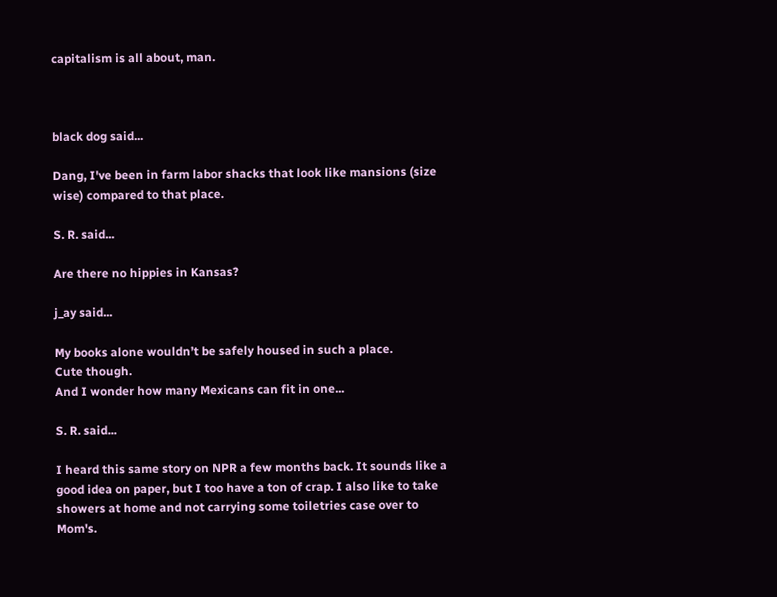capitalism is all about, man.



black dog said...

Dang, I've been in farm labor shacks that look like mansions (size wise) compared to that place.

S. R. said...

Are there no hippies in Kansas?

j_ay said...

My books alone wouldn’t be safely housed in such a place.
Cute though.
And I wonder how many Mexicans can fit in one...

S. R. said...

I heard this same story on NPR a few months back. It sounds like a good idea on paper, but I too have a ton of crap. I also like to take showers at home and not carrying some toiletries case over to Mom's.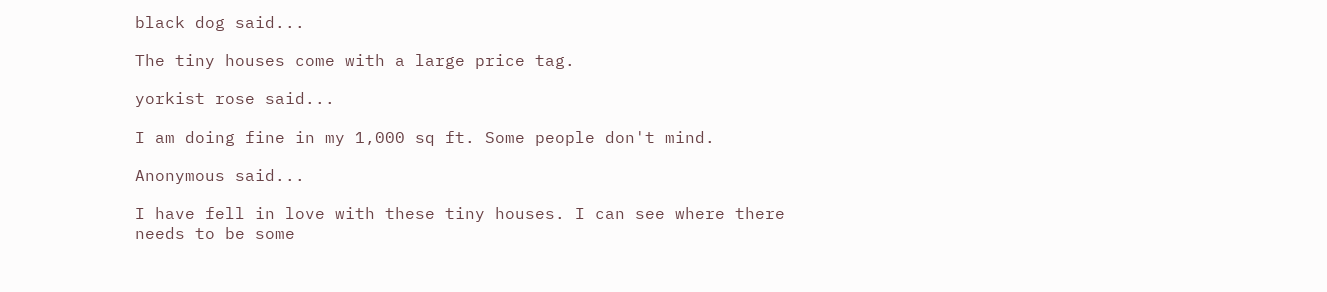black dog said...

The tiny houses come with a large price tag.

yorkist rose said...

I am doing fine in my 1,000 sq ft. Some people don't mind.

Anonymous said...

I have fell in love with these tiny houses. I can see where there needs to be some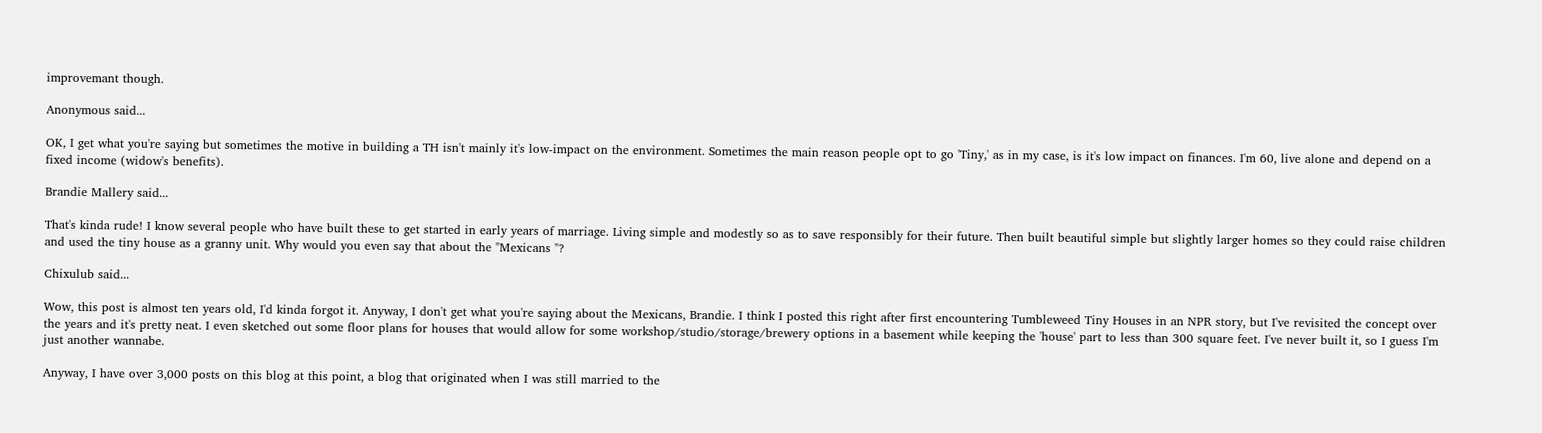improvemant though.

Anonymous said...

OK, I get what you're saying but sometimes the motive in building a TH isn't mainly it's low-impact on the environment. Sometimes the main reason people opt to go 'Tiny,' as in my case, is it's low impact on finances. I'm 60, live alone and depend on a fixed income (widow's benefits).

Brandie Mallery said...

That's kinda rude! I know several people who have built these to get started in early years of marriage. Living simple and modestly so as to save responsibly for their future. Then built beautiful simple but slightly larger homes so they could raise children and used the tiny house as a granny unit. Why would you even say that about the "Mexicans "?

Chixulub said...

Wow, this post is almost ten years old, I'd kinda forgot it. Anyway, I don't get what you're saying about the Mexicans, Brandie. I think I posted this right after first encountering Tumbleweed Tiny Houses in an NPR story, but I've revisited the concept over the years and it's pretty neat. I even sketched out some floor plans for houses that would allow for some workshop/studio/storage/brewery options in a basement while keeping the 'house' part to less than 300 square feet. I've never built it, so I guess I'm just another wannabe.

Anyway, I have over 3,000 posts on this blog at this point, a blog that originated when I was still married to the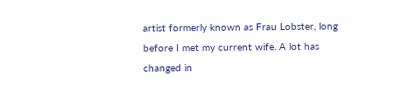artist formerly known as Frau Lobster, long before I met my current wife. A lot has changed in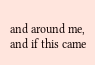and around me, and if this came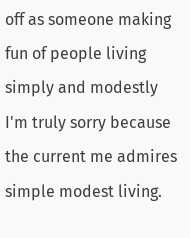off as someone making fun of people living simply and modestly I'm truly sorry because the current me admires simple modest living.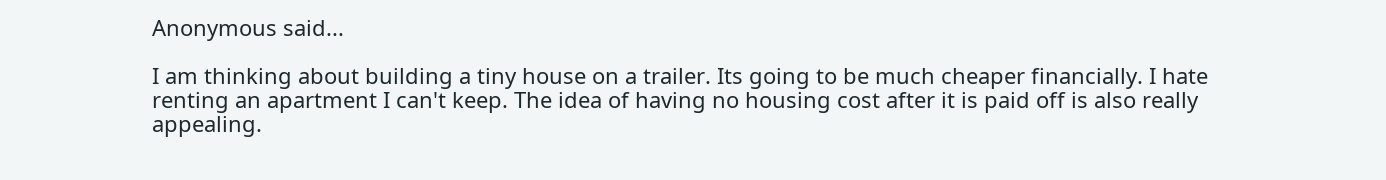Anonymous said...

I am thinking about building a tiny house on a trailer. Its going to be much cheaper financially. I hate renting an apartment I can't keep. The idea of having no housing cost after it is paid off is also really appealing.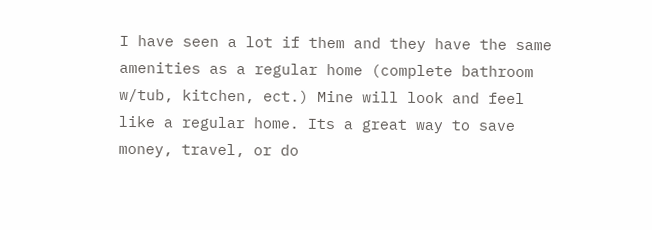I have seen a lot if them and they have the same amenities as a regular home (complete bathroom w/tub, kitchen, ect.) Mine will look and feel like a regular home. Its a great way to save money, travel, or do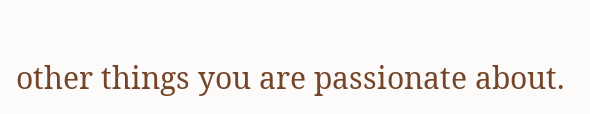other things you are passionate about.